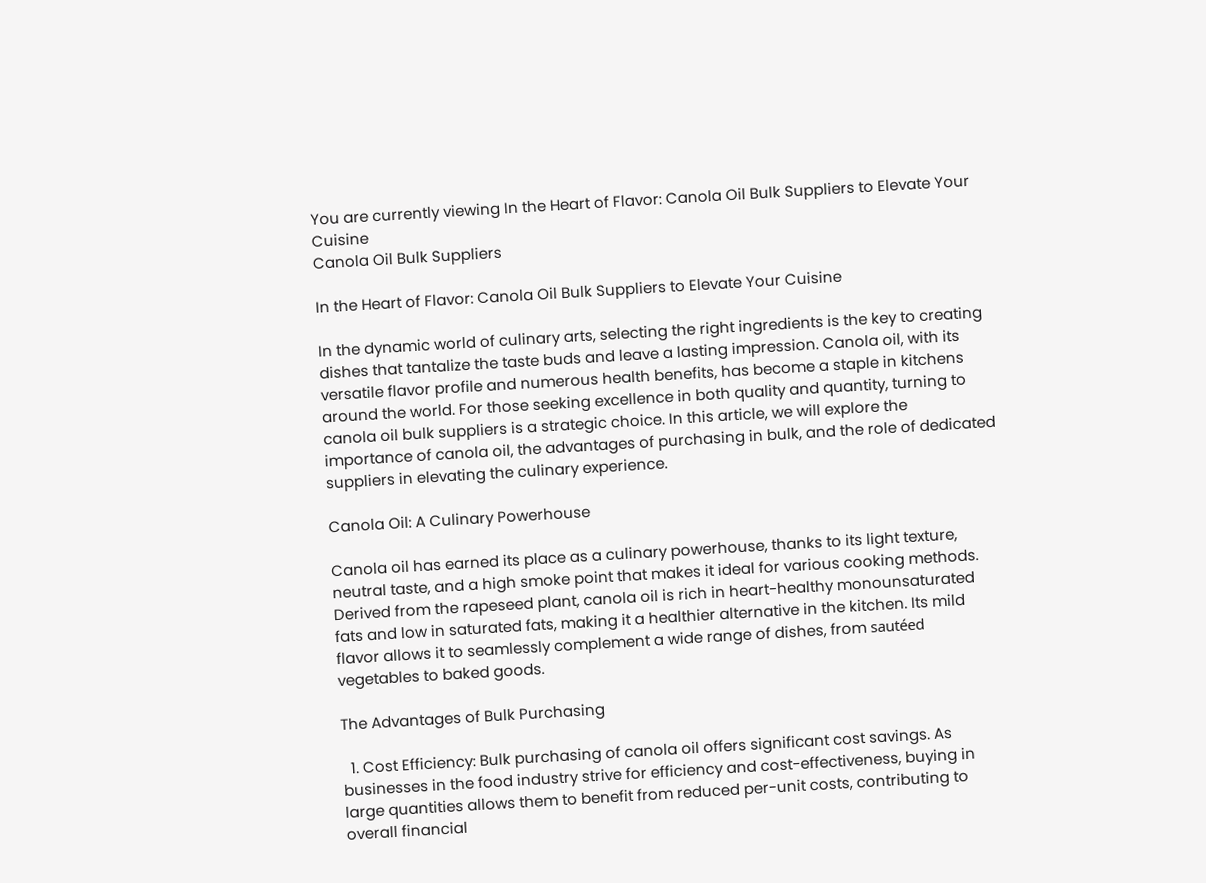You are currently viewing In the Heart of Flavor: Canola Oil Bulk Suppliers to Elevate Your Cuisine
Canola Oil Bulk Suppliers

In the Heart of Flavor: Canola Oil Bulk Suppliers to Elevate Your Cuisine

In the dynamic world of culinary arts, selecting the right ingredients is the key to creating dishes that tantalize the taste buds and leave a lasting impression. Canola oil, with its versatile flavor profile and numerous health benefits, has become a staple in kitchens around the world. For those seeking excellence in both quality and quantity, turning to canola oil bulk suppliers is a strategic choice. In this article, we will explore the importance of canola oil, the advantages of purchasing in bulk, and the role of dedicated suppliers in elevating the culinary experience.

Canola Oil: A Culinary Powerhouse

Canola oil has earned its place as a culinary powerhouse, thanks to its light texture, neutral taste, and a high smoke point that makes it ideal for various cooking methods. Derived from the rapeseed plant, canola oil is rich in heart-healthy monounsaturated fats and low in saturated fats, making it a healthier alternative in the kitchen. Its mild flavor allows it to seamlessly complement a wide range of dishes, from sautéed vegetables to baked goods.

The Advantages of Bulk Purchasing

  1. Cost Efficiency: Bulk purchasing of canola oil offers significant cost savings. As businesses in the food industry strive for efficiency and cost-effectiveness, buying in large quantities allows them to benefit from reduced per-unit costs, contributing to overall financial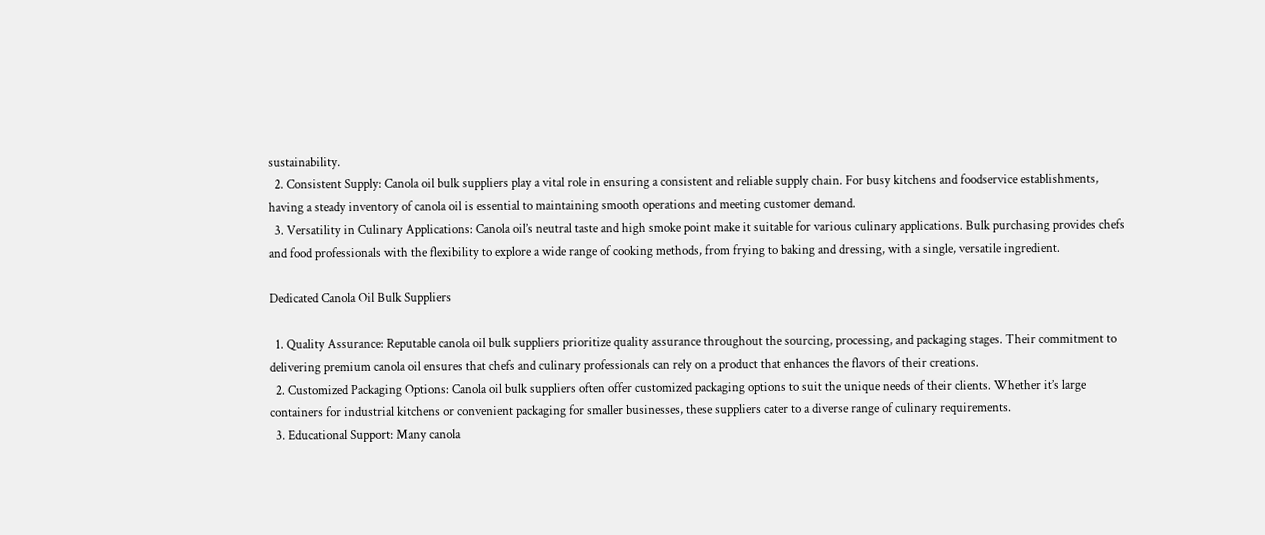sustainability.
  2. Consistent Supply: Canola oil bulk suppliers play a vital role in ensuring a consistent and reliable supply chain. For busy kitchens and foodservice establishments, having a steady inventory of canola oil is essential to maintaining smooth operations and meeting customer demand.
  3. Versatility in Culinary Applications: Canola oil’s neutral taste and high smoke point make it suitable for various culinary applications. Bulk purchasing provides chefs and food professionals with the flexibility to explore a wide range of cooking methods, from frying to baking and dressing, with a single, versatile ingredient.

Dedicated Canola Oil Bulk Suppliers

  1. Quality Assurance: Reputable canola oil bulk suppliers prioritize quality assurance throughout the sourcing, processing, and packaging stages. Their commitment to delivering premium canola oil ensures that chefs and culinary professionals can rely on a product that enhances the flavors of their creations.
  2. Customized Packaging Options: Canola oil bulk suppliers often offer customized packaging options to suit the unique needs of their clients. Whether it’s large containers for industrial kitchens or convenient packaging for smaller businesses, these suppliers cater to a diverse range of culinary requirements.
  3. Educational Support: Many canola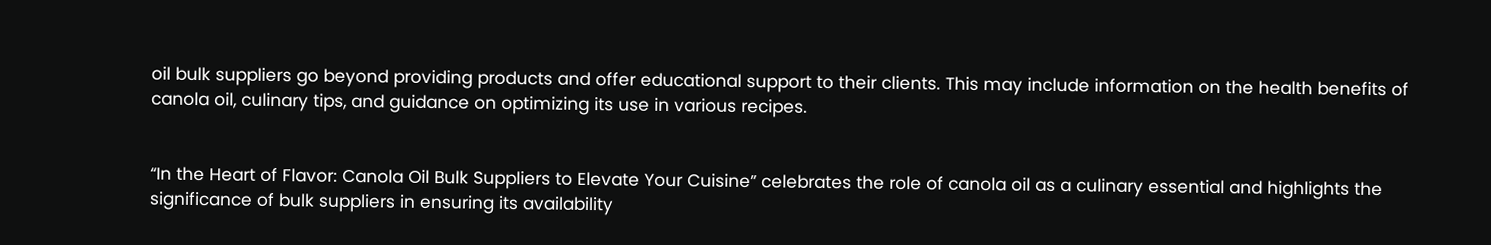oil bulk suppliers go beyond providing products and offer educational support to their clients. This may include information on the health benefits of canola oil, culinary tips, and guidance on optimizing its use in various recipes.


“In the Heart of Flavor: Canola Oil Bulk Suppliers to Elevate Your Cuisine” celebrates the role of canola oil as a culinary essential and highlights the significance of bulk suppliers in ensuring its availability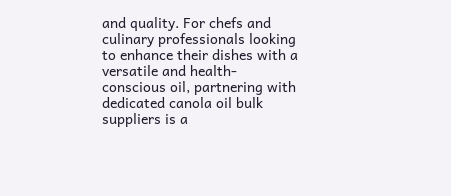and quality. For chefs and culinary professionals looking to enhance their dishes with a versatile and health-conscious oil, partnering with dedicated canola oil bulk suppliers is a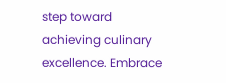step toward achieving culinary excellence. Embrace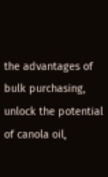the advantages of bulk purchasing, unlock the potential of canola oil,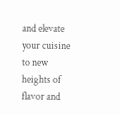and elevate your cuisine to new heights of flavor and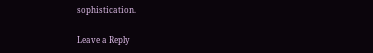sophistication.

Leave a Reply